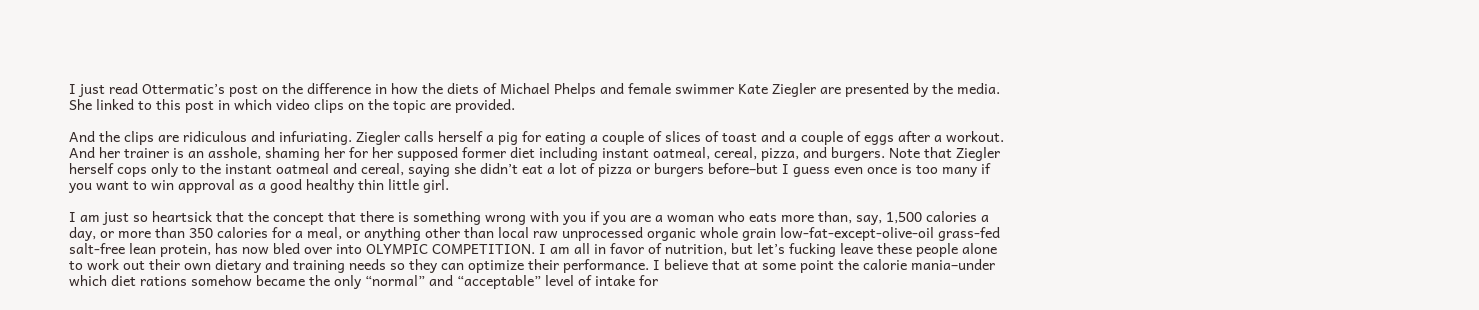I just read Ottermatic’s post on the difference in how the diets of Michael Phelps and female swimmer Kate Ziegler are presented by the media. She linked to this post in which video clips on the topic are provided.

And the clips are ridiculous and infuriating. Ziegler calls herself a pig for eating a couple of slices of toast and a couple of eggs after a workout. And her trainer is an asshole, shaming her for her supposed former diet including instant oatmeal, cereal, pizza, and burgers. Note that Ziegler herself cops only to the instant oatmeal and cereal, saying she didn’t eat a lot of pizza or burgers before–but I guess even once is too many if you want to win approval as a good healthy thin little girl.

I am just so heartsick that the concept that there is something wrong with you if you are a woman who eats more than, say, 1,500 calories a day, or more than 350 calories for a meal, or anything other than local raw unprocessed organic whole grain low-fat-except-olive-oil grass-fed salt-free lean protein, has now bled over into OLYMPIC COMPETITION. I am all in favor of nutrition, but let’s fucking leave these people alone to work out their own dietary and training needs so they can optimize their performance. I believe that at some point the calorie mania–under which diet rations somehow became the only “normal” and “acceptable” level of intake for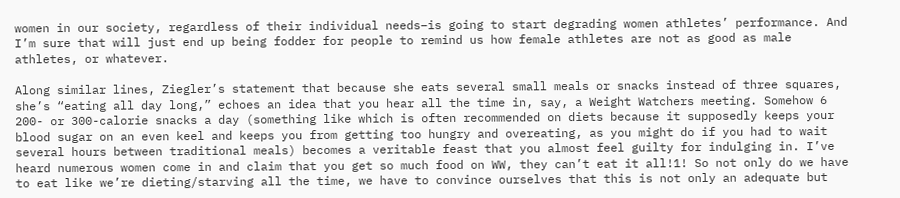women in our society, regardless of their individual needs–is going to start degrading women athletes’ performance. And I’m sure that will just end up being fodder for people to remind us how female athletes are not as good as male athletes, or whatever.

Along similar lines, Ziegler’s statement that because she eats several small meals or snacks instead of three squares, she’s “eating all day long,” echoes an idea that you hear all the time in, say, a Weight Watchers meeting. Somehow 6 200- or 300-calorie snacks a day (something like which is often recommended on diets because it supposedly keeps your blood sugar on an even keel and keeps you from getting too hungry and overeating, as you might do if you had to wait several hours between traditional meals) becomes a veritable feast that you almost feel guilty for indulging in. I’ve heard numerous women come in and claim that you get so much food on WW, they can’t eat it all!1! So not only do we have to eat like we’re dieting/starving all the time, we have to convince ourselves that this is not only an adequate but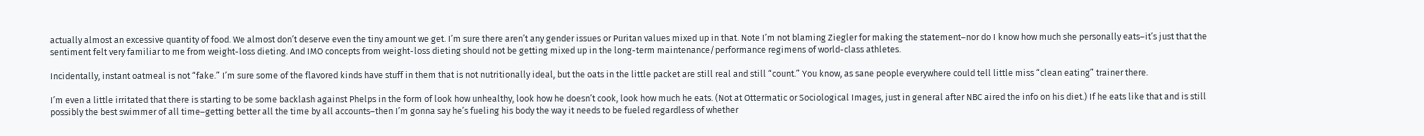actually almost an excessive quantity of food. We almost don’t deserve even the tiny amount we get. I’m sure there aren’t any gender issues or Puritan values mixed up in that. Note I’m not blaming Ziegler for making the statement–nor do I know how much she personally eats–it’s just that the sentiment felt very familiar to me from weight-loss dieting. And IMO concepts from weight-loss dieting should not be getting mixed up in the long-term maintenance/performance regimens of world-class athletes.

Incidentally, instant oatmeal is not “fake.” I’m sure some of the flavored kinds have stuff in them that is not nutritionally ideal, but the oats in the little packet are still real and still “count.” You know, as sane people everywhere could tell little miss “clean eating” trainer there.

I’m even a little irritated that there is starting to be some backlash against Phelps in the form of look how unhealthy, look how he doesn’t cook, look how much he eats. (Not at Ottermatic or Sociological Images, just in general after NBC aired the info on his diet.) If he eats like that and is still possibly the best swimmer of all time–getting better all the time by all accounts–then I’m gonna say he’s fueling his body the way it needs to be fueled regardless of whether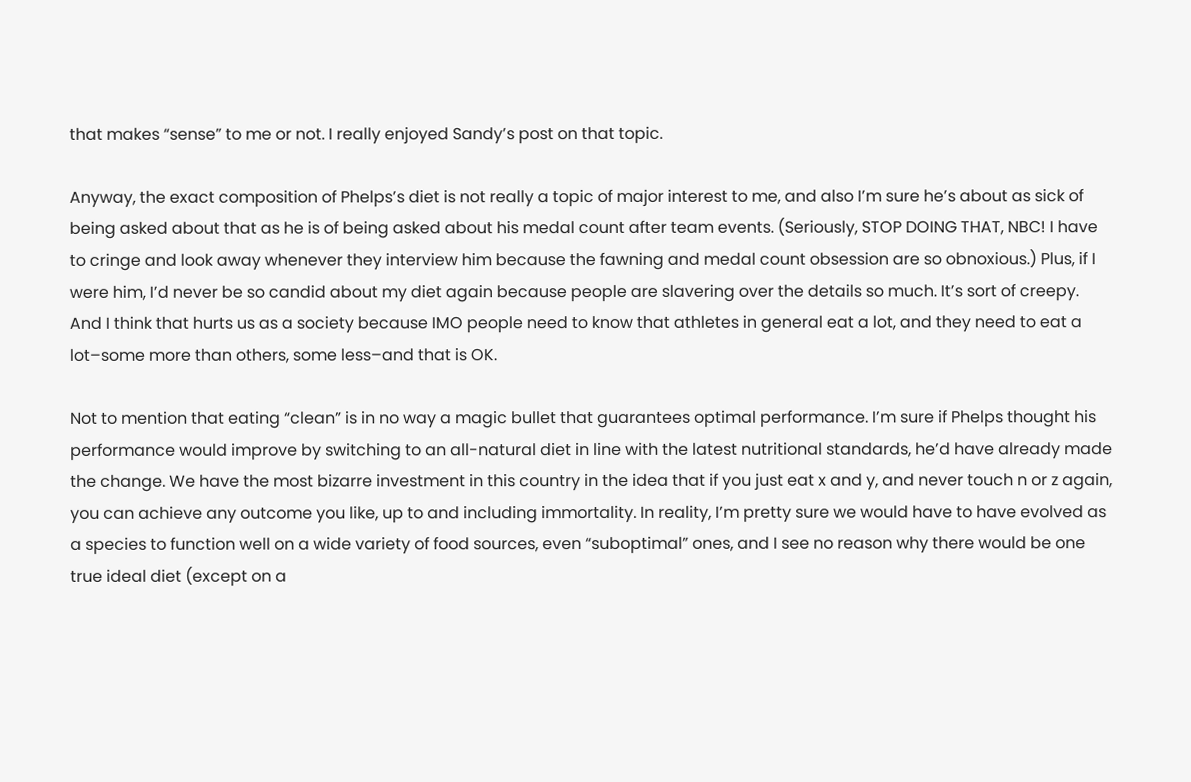that makes “sense” to me or not. I really enjoyed Sandy’s post on that topic.

Anyway, the exact composition of Phelps’s diet is not really a topic of major interest to me, and also I’m sure he’s about as sick of being asked about that as he is of being asked about his medal count after team events. (Seriously, STOP DOING THAT, NBC! I have to cringe and look away whenever they interview him because the fawning and medal count obsession are so obnoxious.) Plus, if I were him, I’d never be so candid about my diet again because people are slavering over the details so much. It’s sort of creepy. And I think that hurts us as a society because IMO people need to know that athletes in general eat a lot, and they need to eat a lot–some more than others, some less–and that is OK.

Not to mention that eating “clean” is in no way a magic bullet that guarantees optimal performance. I’m sure if Phelps thought his performance would improve by switching to an all-natural diet in line with the latest nutritional standards, he’d have already made the change. We have the most bizarre investment in this country in the idea that if you just eat x and y, and never touch n or z again, you can achieve any outcome you like, up to and including immortality. In reality, I’m pretty sure we would have to have evolved as a species to function well on a wide variety of food sources, even “suboptimal” ones, and I see no reason why there would be one true ideal diet (except on a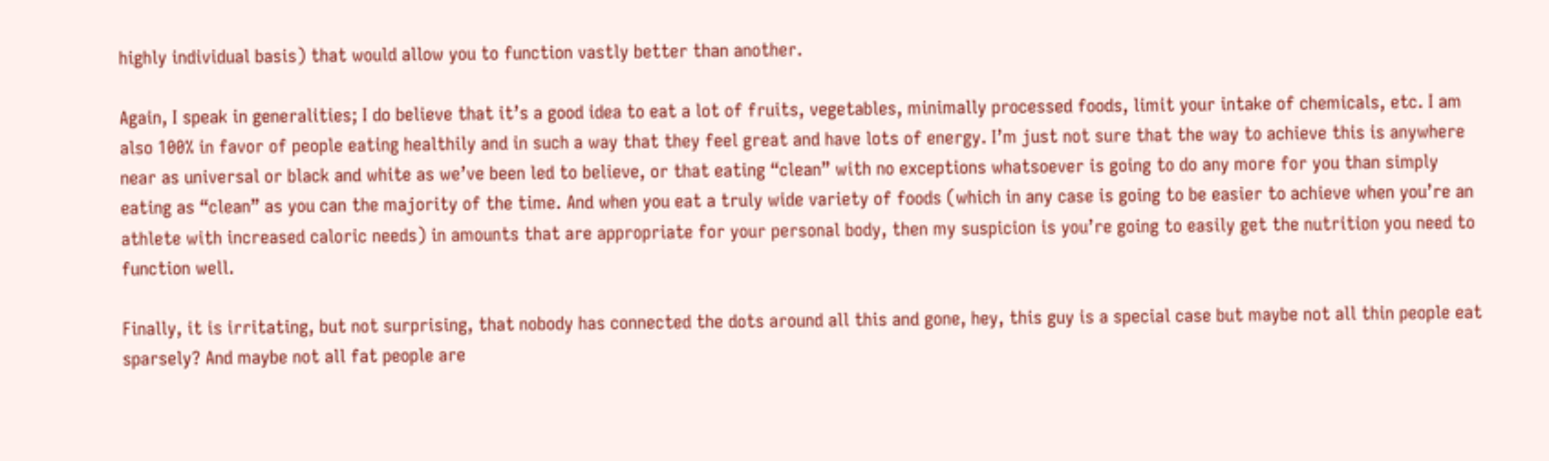highly individual basis) that would allow you to function vastly better than another.

Again, I speak in generalities; I do believe that it’s a good idea to eat a lot of fruits, vegetables, minimally processed foods, limit your intake of chemicals, etc. I am also 100% in favor of people eating healthily and in such a way that they feel great and have lots of energy. I’m just not sure that the way to achieve this is anywhere near as universal or black and white as we’ve been led to believe, or that eating “clean” with no exceptions whatsoever is going to do any more for you than simply eating as “clean” as you can the majority of the time. And when you eat a truly wide variety of foods (which in any case is going to be easier to achieve when you’re an athlete with increased caloric needs) in amounts that are appropriate for your personal body, then my suspicion is you’re going to easily get the nutrition you need to function well.

Finally, it is irritating, but not surprising, that nobody has connected the dots around all this and gone, hey, this guy is a special case but maybe not all thin people eat sparsely? And maybe not all fat people are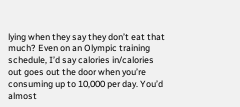lying when they say they don’t eat that much? Even on an Olympic training schedule, I’d say calories in/calories out goes out the door when you’re consuming up to 10,000 per day. You’d almost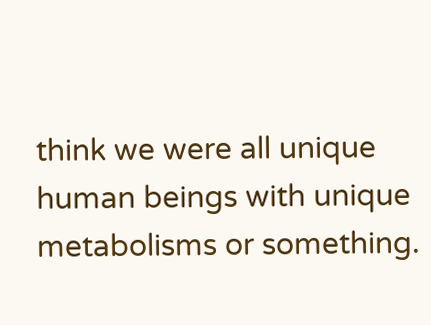think we were all unique human beings with unique metabolisms or something.